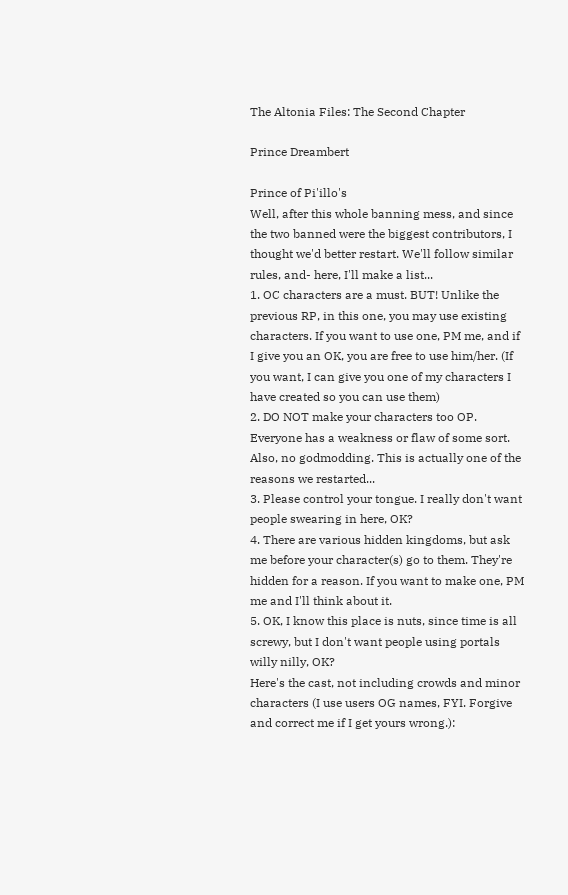The Altonia Files: The Second Chapter

Prince Dreambert

Prince of Pi'illo's
Well, after this whole banning mess, and since the two banned were the biggest contributors, I thought we'd better restart. We'll follow similar rules, and- here, I'll make a list...
1. OC characters are a must. BUT! Unlike the previous RP, in this one, you may use existing characters. If you want to use one, PM me, and if I give you an OK, you are free to use him/her. (If you want, I can give you one of my characters I have created so you can use them)
2. DO NOT make your characters too OP. Everyone has a weakness or flaw of some sort. Also, no godmodding. This is actually one of the reasons we restarted...
3. Please control your tongue. I really don't want people swearing in here, OK?
4. There are various hidden kingdoms, but ask me before your character(s) go to them. They're hidden for a reason. If you want to make one, PM me and I'll think about it.
5. OK, I know this place is nuts, since time is all screwy, but I don't want people using portals willy nilly, OK?
Here's the cast, not including crowds and minor characters (I use users OG names, FYI. Forgive and correct me if I get yours wrong.):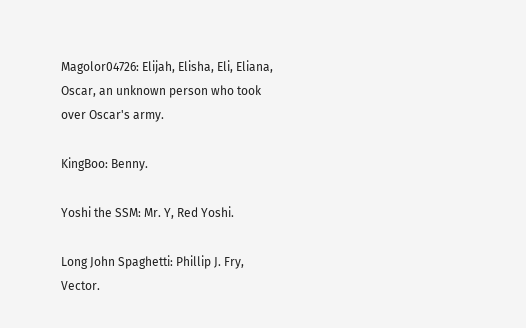Magolor04726: Elijah, Elisha, Eli, Eliana, Oscar, an unknown person who took over Oscar's army.

KingBoo: Benny.

Yoshi the SSM: Mr. Y, Red Yoshi.

Long John Spaghetti: Phillip J. Fry, Vector.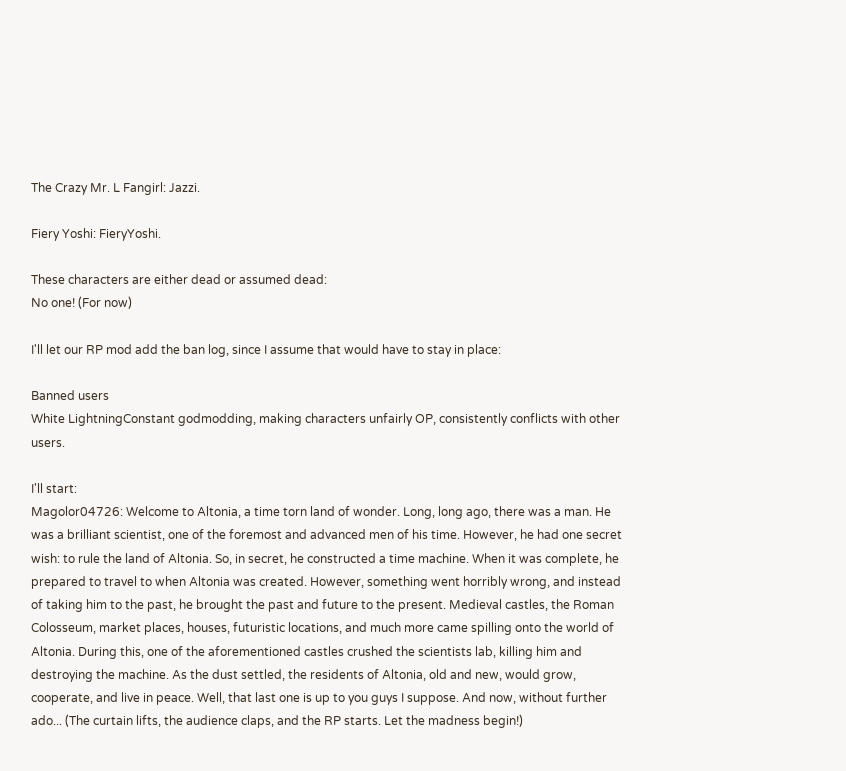The Crazy Mr. L Fangirl: Jazzi.

Fiery Yoshi: FieryYoshi.

These characters are either dead or assumed dead:
No one! (For now)

I'll let our RP mod add the ban log, since I assume that would have to stay in place:

Banned users
White LightningConstant godmodding, making characters unfairly OP, consistently conflicts with other users.

I'll start:
Magolor04726: Welcome to Altonia, a time torn land of wonder. Long, long ago, there was a man. He was a brilliant scientist, one of the foremost and advanced men of his time. However, he had one secret wish: to rule the land of Altonia. So, in secret, he constructed a time machine. When it was complete, he prepared to travel to when Altonia was created. However, something went horribly wrong, and instead of taking him to the past, he brought the past and future to the present. Medieval castles, the Roman Colosseum, market places, houses, futuristic locations, and much more came spilling onto the world of Altonia. During this, one of the aforementioned castles crushed the scientists lab, killing him and destroying the machine. As the dust settled, the residents of Altonia, old and new, would grow, cooperate, and live in peace. Well, that last one is up to you guys I suppose. And now, without further ado... (The curtain lifts, the audience claps, and the RP starts. Let the madness begin!)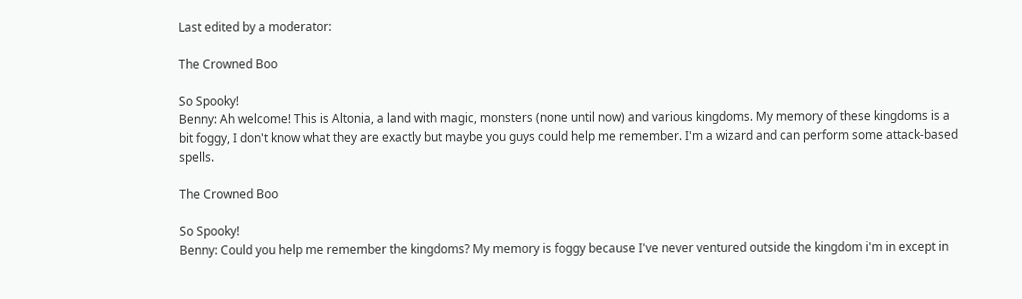Last edited by a moderator:

The Crowned Boo

So Spooky!
Benny: Ah welcome! This is Altonia, a land with magic, monsters (none until now) and various kingdoms. My memory of these kingdoms is a bit foggy, I don't know what they are exactly but maybe you guys could help me remember. I'm a wizard and can perform some attack-based spells.

The Crowned Boo

So Spooky!
Benny: Could you help me remember the kingdoms? My memory is foggy because I've never ventured outside the kingdom i'm in except in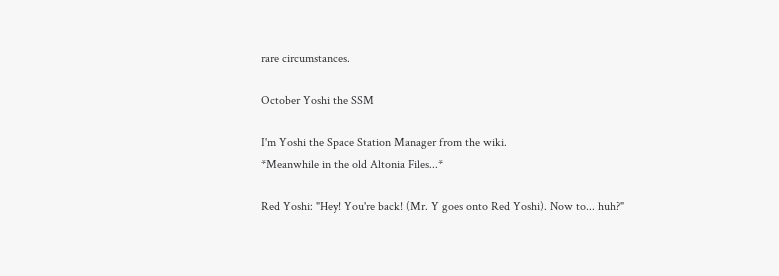rare circumstances.

October Yoshi the SSM

I'm Yoshi the Space Station Manager from the wiki.
*Meanwhile in the old Altonia Files...*

Red Yoshi: "Hey! You're back! (Mr. Y goes onto Red Yoshi). Now to... huh?"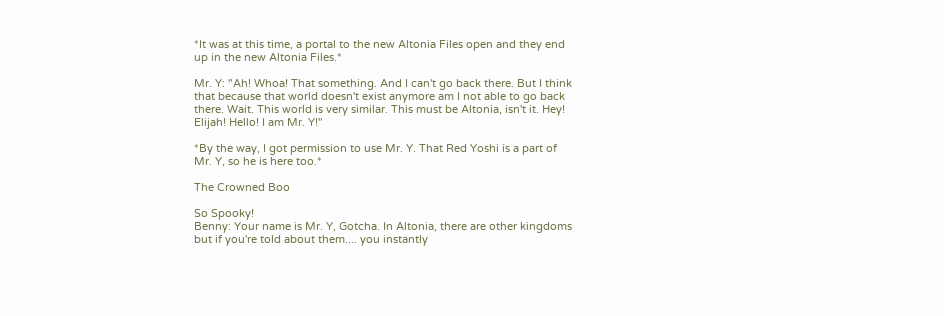*It was at this time, a portal to the new Altonia Files open and they end up in the new Altonia Files.*

Mr. Y: "Ah! Whoa! That something. And I can't go back there. But I think that because that world doesn't exist anymore am I not able to go back there. Wait. This world is very similar. This must be Altonia, isn't it. Hey! Elijah! Hello! I am Mr. Y!"

*By the way, I got permission to use Mr. Y. That Red Yoshi is a part of Mr. Y, so he is here too.*

The Crowned Boo

So Spooky!
Benny: Your name is Mr. Y, Gotcha. In Altonia, there are other kingdoms but if you're told about them.... you instantly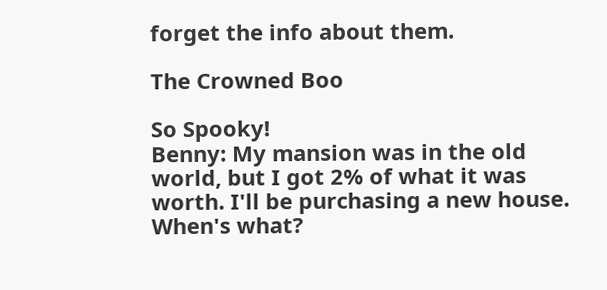forget the info about them.

The Crowned Boo

So Spooky!
Benny: My mansion was in the old world, but I got 2% of what it was worth. I'll be purchasing a new house. When's what?